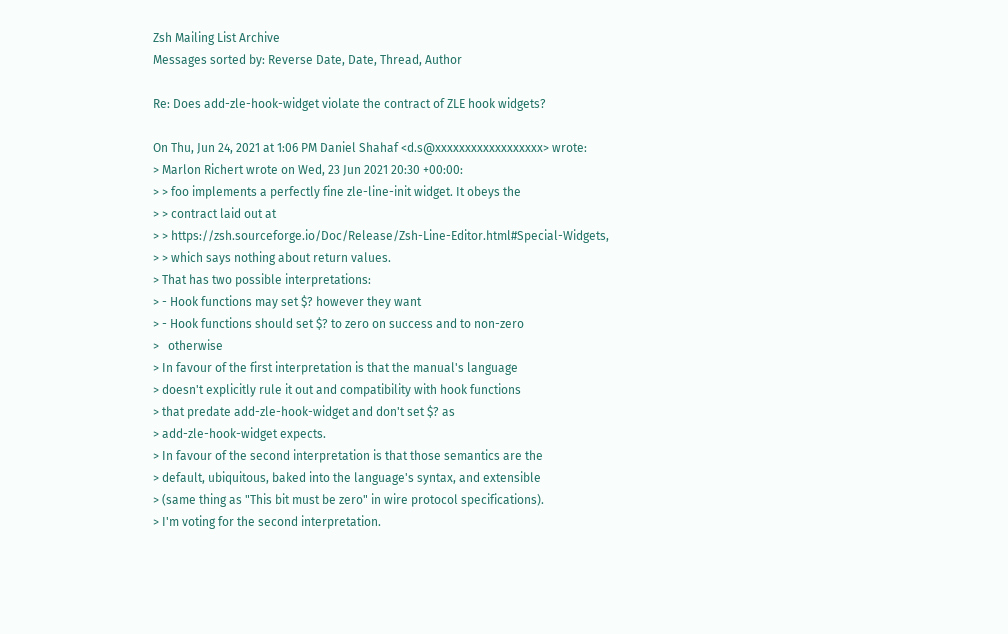Zsh Mailing List Archive
Messages sorted by: Reverse Date, Date, Thread, Author

Re: Does add-zle-hook-widget violate the contract of ZLE hook widgets?

On Thu, Jun 24, 2021 at 1:06 PM Daniel Shahaf <d.s@xxxxxxxxxxxxxxxxxx> wrote:
> Marlon Richert wrote on Wed, 23 Jun 2021 20:30 +00:00:
> > foo implements a perfectly fine zle-line-init widget. It obeys the
> > contract laid out at
> > https://zsh.sourceforge.io/Doc/Release/Zsh-Line-Editor.html#Special-Widgets,
> > which says nothing about return values.
> That has two possible interpretations:
> - Hook functions may set $? however they want
> - Hook functions should set $? to zero on success and to non-zero
>   otherwise
> In favour of the first interpretation is that the manual's language
> doesn't explicitly rule it out and compatibility with hook functions
> that predate add-zle-hook-widget and don't set $? as
> add-zle-hook-widget expects.
> In favour of the second interpretation is that those semantics are the
> default, ubiquitous, baked into the language's syntax, and extensible
> (same thing as "This bit must be zero" in wire protocol specifications).
> I'm voting for the second interpretation.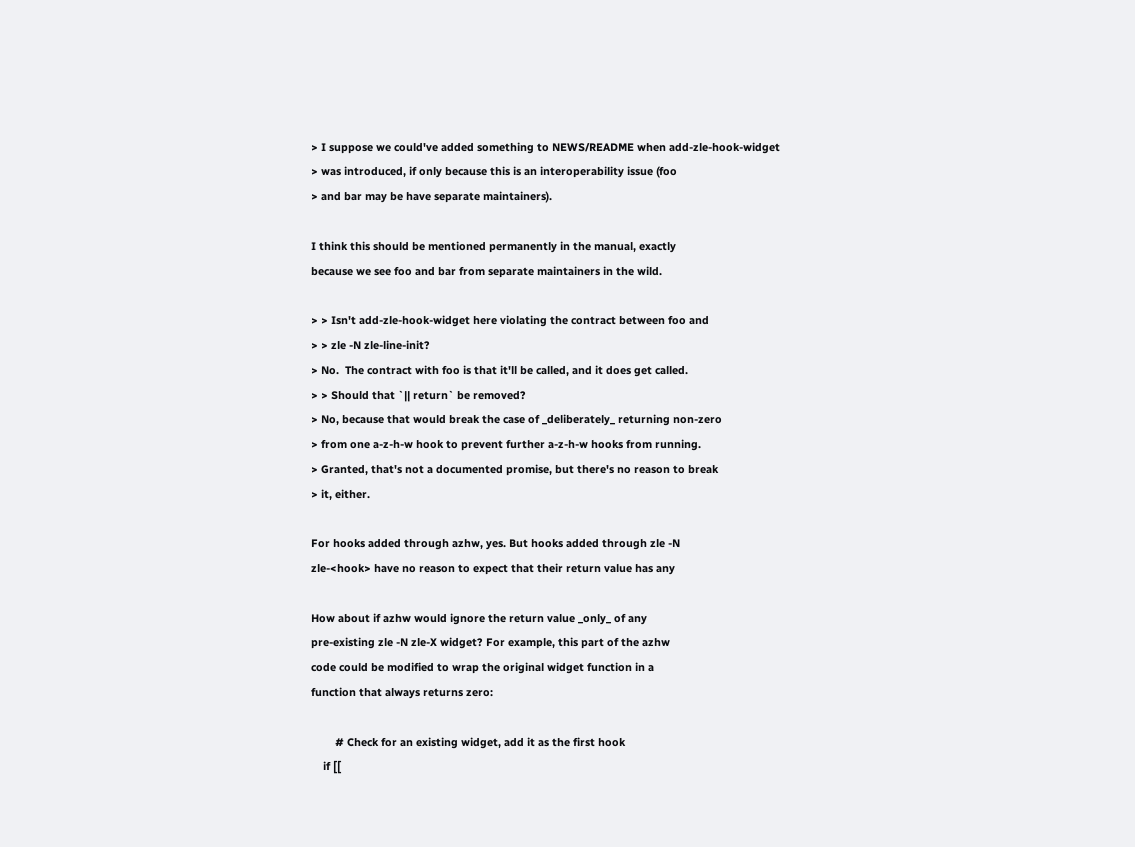> I suppose we could've added something to NEWS/README when add-zle-hook-widget
> was introduced, if only because this is an interoperability issue (foo
> and bar may be have separate maintainers).

I think this should be mentioned permanently in the manual, exactly
because we see foo and bar from separate maintainers in the wild.

> > Isn't add-zle-hook-widget here violating the contract between foo and
> > zle -N zle-line-init?
> No.  The contract with foo is that it'll be called, and it does get called.
> > Should that `|| return` be removed?
> No, because that would break the case of _deliberately_ returning non-zero
> from one a-z-h-w hook to prevent further a-z-h-w hooks from running.
> Granted, that's not a documented promise, but there's no reason to break
> it, either.

For hooks added through azhw, yes. But hooks added through zle -N
zle-<hook> have no reason to expect that their return value has any

How about if azhw would ignore the return value _only_ of any
pre-existing zle -N zle-X widget? For example, this part of the azhw
code could be modified to wrap the original widget function in a
function that always returns zero:

        # Check for an existing widget, add it as the first hook
    if [[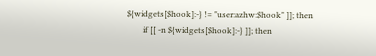${widgets[$hook]:-} != "user:azhw:$hook" ]]; then
        if [[ -n ${widgets[$hook]:-} ]]; then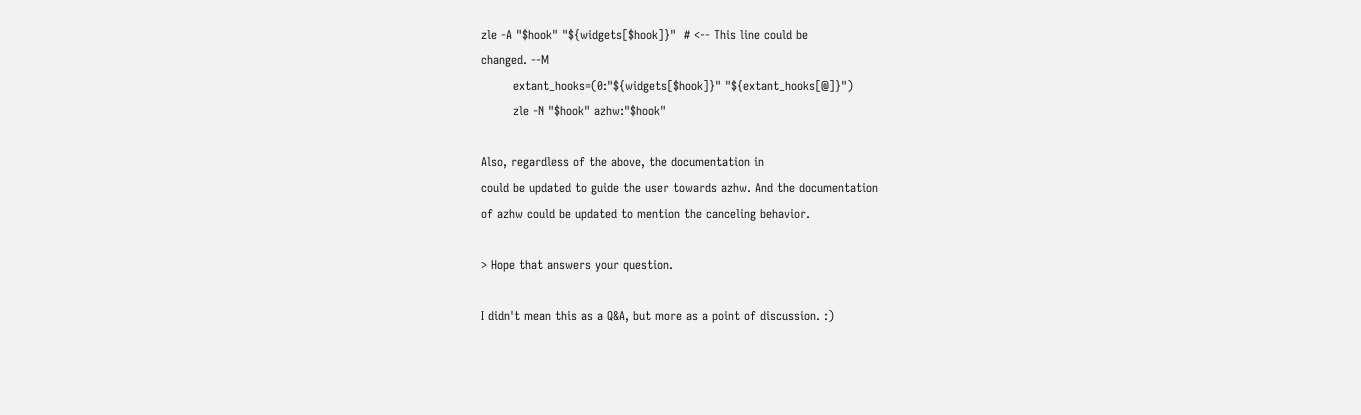zle -A "$hook" "${widgets[$hook]}"  # <-- This line could be
changed. --M
        extant_hooks=(0:"${widgets[$hook]}" "${extant_hooks[@]}")
        zle -N "$hook" azhw:"$hook"

Also, regardless of the above, the documentation in
could be updated to guide the user towards azhw. And the documentation
of azhw could be updated to mention the canceling behavior.

> Hope that answers your question.

I didn't mean this as a Q&A, but more as a point of discussion. :)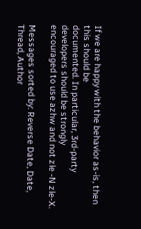If we are happy with the behavior as-is, then this should be
documented. In particular, 3rd-party developers should be strongly
encouraged to use azhw and not zle -N zle-X.

Messages sorted by: Reverse Date, Date, Thread, Author